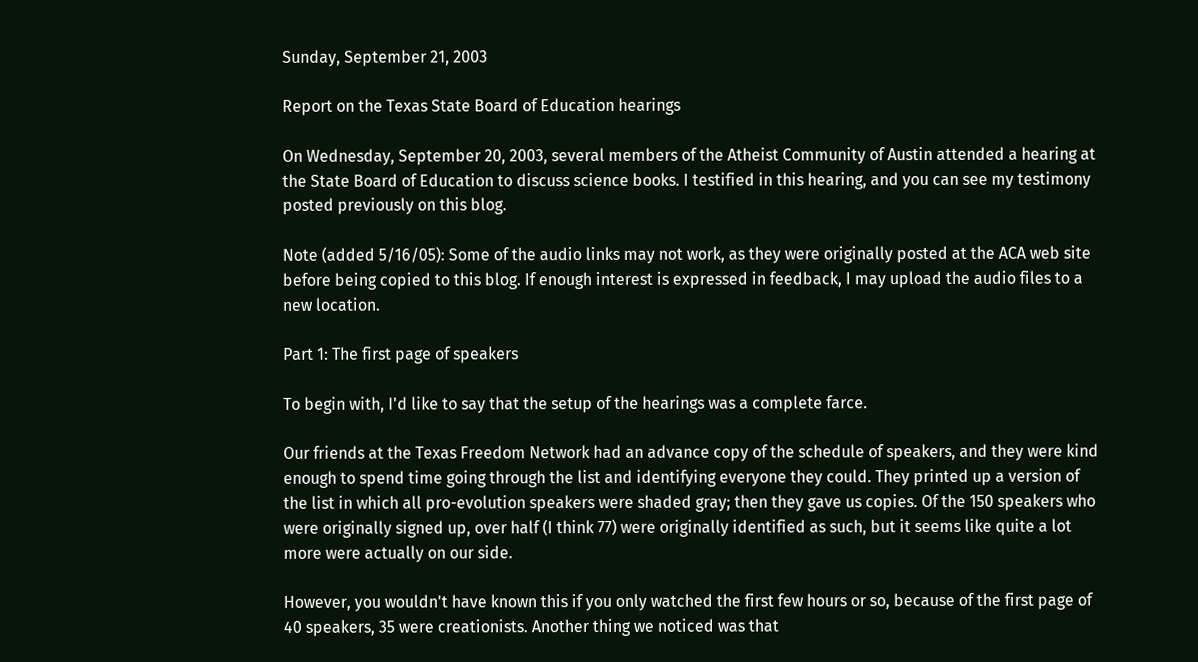Sunday, September 21, 2003

Report on the Texas State Board of Education hearings

On Wednesday, September 20, 2003, several members of the Atheist Community of Austin attended a hearing at the State Board of Education to discuss science books. I testified in this hearing, and you can see my testimony posted previously on this blog.

Note (added 5/16/05): Some of the audio links may not work, as they were originally posted at the ACA web site before being copied to this blog. If enough interest is expressed in feedback, I may upload the audio files to a new location.

Part 1: The first page of speakers

To begin with, I'd like to say that the setup of the hearings was a complete farce.

Our friends at the Texas Freedom Network had an advance copy of the schedule of speakers, and they were kind enough to spend time going through the list and identifying everyone they could. They printed up a version of the list in which all pro-evolution speakers were shaded gray; then they gave us copies. Of the 150 speakers who were originally signed up, over half (I think 77) were originally identified as such, but it seems like quite a lot more were actually on our side.

However, you wouldn't have known this if you only watched the first few hours or so, because of the first page of 40 speakers, 35 were creationists. Another thing we noticed was that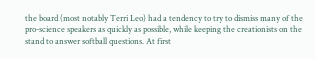the board (most notably Terri Leo) had a tendency to try to dismiss many of the pro-science speakers as quickly as possible, while keeping the creationists on the stand to answer softball questions. At first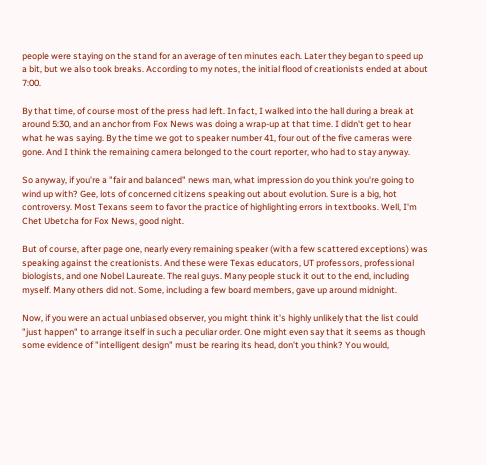people were staying on the stand for an average of ten minutes each. Later they began to speed up a bit, but we also took breaks. According to my notes, the initial flood of creationists ended at about 7:00.

By that time, of course most of the press had left. In fact, I walked into the hall during a break at around 5:30, and an anchor from Fox News was doing a wrap-up at that time. I didn't get to hear what he was saying. By the time we got to speaker number 41, four out of the five cameras were gone. And I think the remaining camera belonged to the court reporter, who had to stay anyway.

So anyway, if you're a "fair and balanced" news man, what impression do you think you're going to wind up with? Gee, lots of concerned citizens speaking out about evolution. Sure is a big, hot controversy. Most Texans seem to favor the practice of highlighting errors in textbooks. Well, I'm Chet Ubetcha for Fox News, good night.

But of course, after page one, nearly every remaining speaker (with a few scattered exceptions) was speaking against the creationists. And these were Texas educators, UT professors, professional biologists, and one Nobel Laureate. The real guys. Many people stuck it out to the end, including myself. Many others did not. Some, including a few board members, gave up around midnight.

Now, if you were an actual unbiased observer, you might think it's highly unlikely that the list could "just happen" to arrange itself in such a peculiar order. One might even say that it seems as though some evidence of "intelligent design" must be rearing its head, don't you think? You would,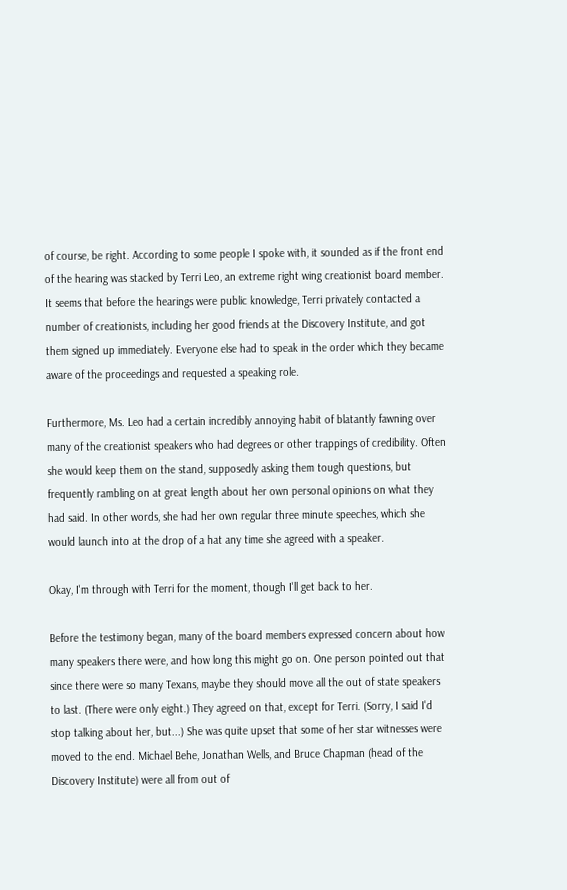of course, be right. According to some people I spoke with, it sounded as if the front end of the hearing was stacked by Terri Leo, an extreme right wing creationist board member. It seems that before the hearings were public knowledge, Terri privately contacted a number of creationists, including her good friends at the Discovery Institute, and got them signed up immediately. Everyone else had to speak in the order which they became aware of the proceedings and requested a speaking role.

Furthermore, Ms. Leo had a certain incredibly annoying habit of blatantly fawning over many of the creationist speakers who had degrees or other trappings of credibility. Often she would keep them on the stand, supposedly asking them tough questions, but frequently rambling on at great length about her own personal opinions on what they had said. In other words, she had her own regular three minute speeches, which she would launch into at the drop of a hat any time she agreed with a speaker.

Okay, I'm through with Terri for the moment, though I'll get back to her.

Before the testimony began, many of the board members expressed concern about how many speakers there were, and how long this might go on. One person pointed out that since there were so many Texans, maybe they should move all the out of state speakers to last. (There were only eight.) They agreed on that, except for Terri. (Sorry, I said I'd stop talking about her, but...) She was quite upset that some of her star witnesses were moved to the end. Michael Behe, Jonathan Wells, and Bruce Chapman (head of the Discovery Institute) were all from out of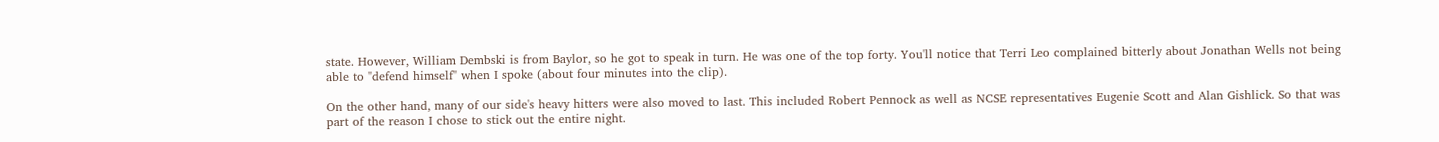state. However, William Dembski is from Baylor, so he got to speak in turn. He was one of the top forty. You'll notice that Terri Leo complained bitterly about Jonathan Wells not being able to "defend himself" when I spoke (about four minutes into the clip).

On the other hand, many of our side's heavy hitters were also moved to last. This included Robert Pennock as well as NCSE representatives Eugenie Scott and Alan Gishlick. So that was part of the reason I chose to stick out the entire night.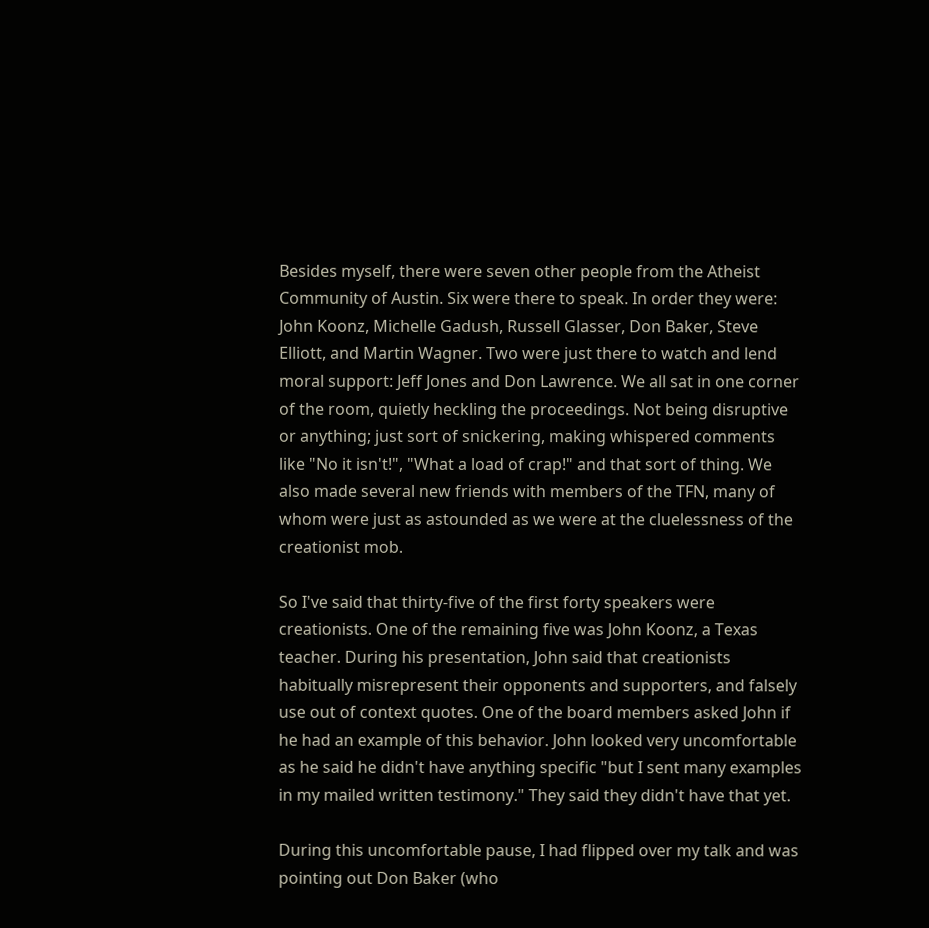Besides myself, there were seven other people from the Atheist Community of Austin. Six were there to speak. In order they were: John Koonz, Michelle Gadush, Russell Glasser, Don Baker, Steve Elliott, and Martin Wagner. Two were just there to watch and lend moral support: Jeff Jones and Don Lawrence. We all sat in one corner of the room, quietly heckling the proceedings. Not being disruptive or anything; just sort of snickering, making whispered comments like "No it isn't!", "What a load of crap!" and that sort of thing. We also made several new friends with members of the TFN, many of whom were just as astounded as we were at the cluelessness of the creationist mob.

So I've said that thirty-five of the first forty speakers were creationists. One of the remaining five was John Koonz, a Texas teacher. During his presentation, John said that creationists habitually misrepresent their opponents and supporters, and falsely use out of context quotes. One of the board members asked John if he had an example of this behavior. John looked very uncomfortable as he said he didn't have anything specific "but I sent many examples in my mailed written testimony." They said they didn't have that yet.

During this uncomfortable pause, I had flipped over my talk and was pointing out Don Baker (who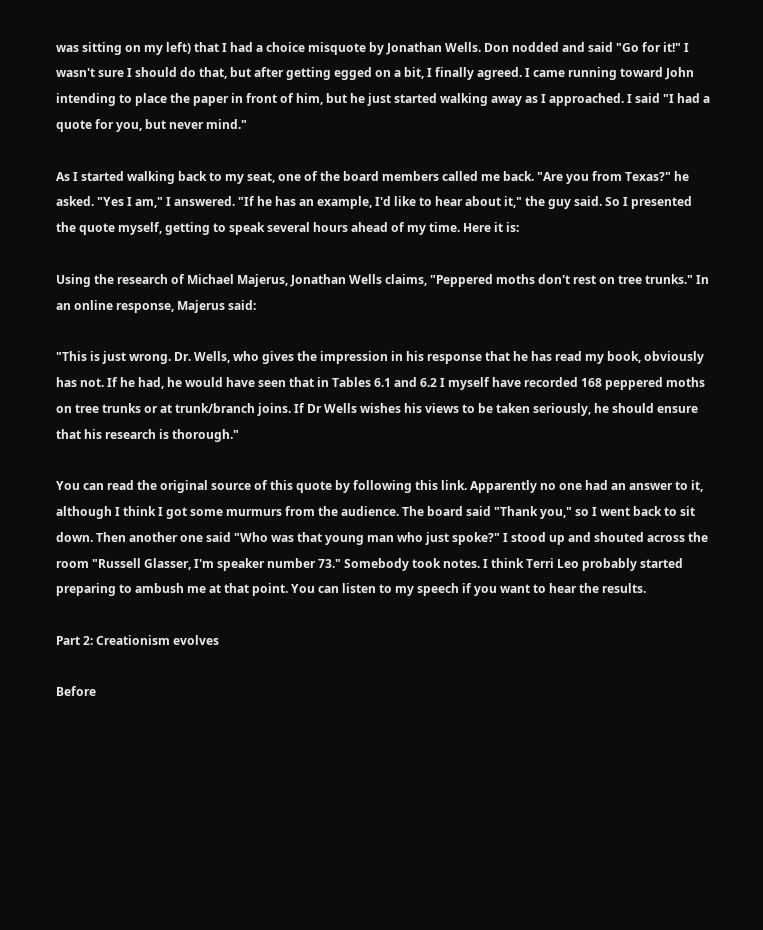was sitting on my left) that I had a choice misquote by Jonathan Wells. Don nodded and said "Go for it!" I wasn't sure I should do that, but after getting egged on a bit, I finally agreed. I came running toward John intending to place the paper in front of him, but he just started walking away as I approached. I said "I had a quote for you, but never mind."

As I started walking back to my seat, one of the board members called me back. "Are you from Texas?" he asked. "Yes I am," I answered. "If he has an example, I'd like to hear about it," the guy said. So I presented the quote myself, getting to speak several hours ahead of my time. Here it is:

Using the research of Michael Majerus, Jonathan Wells claims, "Peppered moths don't rest on tree trunks." In an online response, Majerus said:

"This is just wrong. Dr. Wells, who gives the impression in his response that he has read my book, obviously has not. If he had, he would have seen that in Tables 6.1 and 6.2 I myself have recorded 168 peppered moths on tree trunks or at trunk/branch joins. If Dr Wells wishes his views to be taken seriously, he should ensure that his research is thorough."

You can read the original source of this quote by following this link. Apparently no one had an answer to it, although I think I got some murmurs from the audience. The board said "Thank you," so I went back to sit down. Then another one said "Who was that young man who just spoke?" I stood up and shouted across the room "Russell Glasser, I'm speaker number 73." Somebody took notes. I think Terri Leo probably started preparing to ambush me at that point. You can listen to my speech if you want to hear the results.

Part 2: Creationism evolves

Before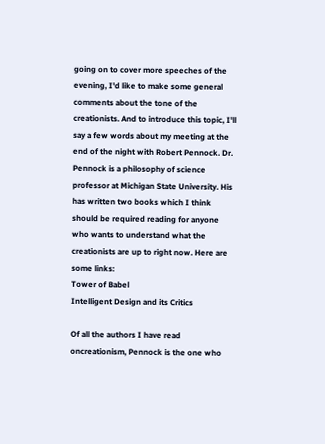going on to cover more speeches of the evening, I'd like to make some general comments about the tone of the creationists. And to introduce this topic, I'll say a few words about my meeting at the end of the night with Robert Pennock. Dr. Pennock is a philosophy of science professor at Michigan State University. His has written two books which I think should be required reading for anyone who wants to understand what the creationists are up to right now. Here are some links:
Tower of Babel
Intelligent Design and its Critics

Of all the authors I have read oncreationism, Pennock is the one who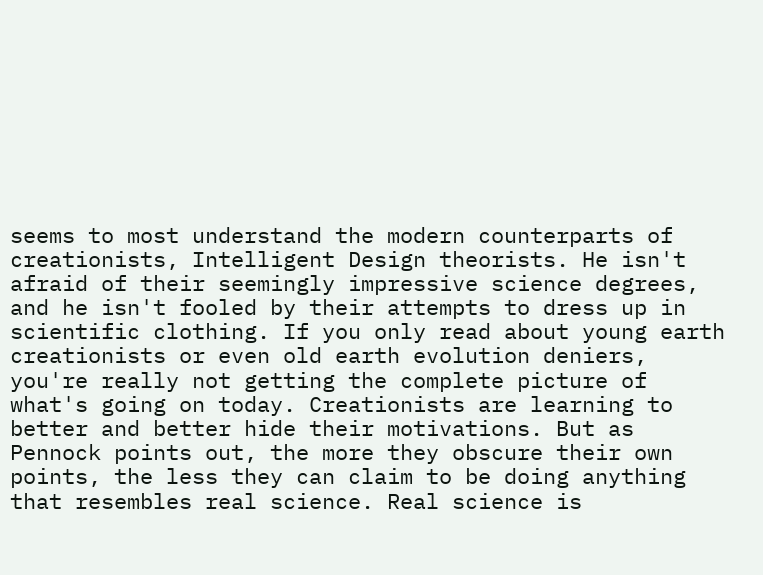seems to most understand the modern counterparts of creationists, Intelligent Design theorists. He isn't afraid of their seemingly impressive science degrees, and he isn't fooled by their attempts to dress up in scientific clothing. If you only read about young earth creationists or even old earth evolution deniers, you're really not getting the complete picture of what's going on today. Creationists are learning to better and better hide their motivations. But as Pennock points out, the more they obscure their own points, the less they can claim to be doing anything that resembles real science. Real science is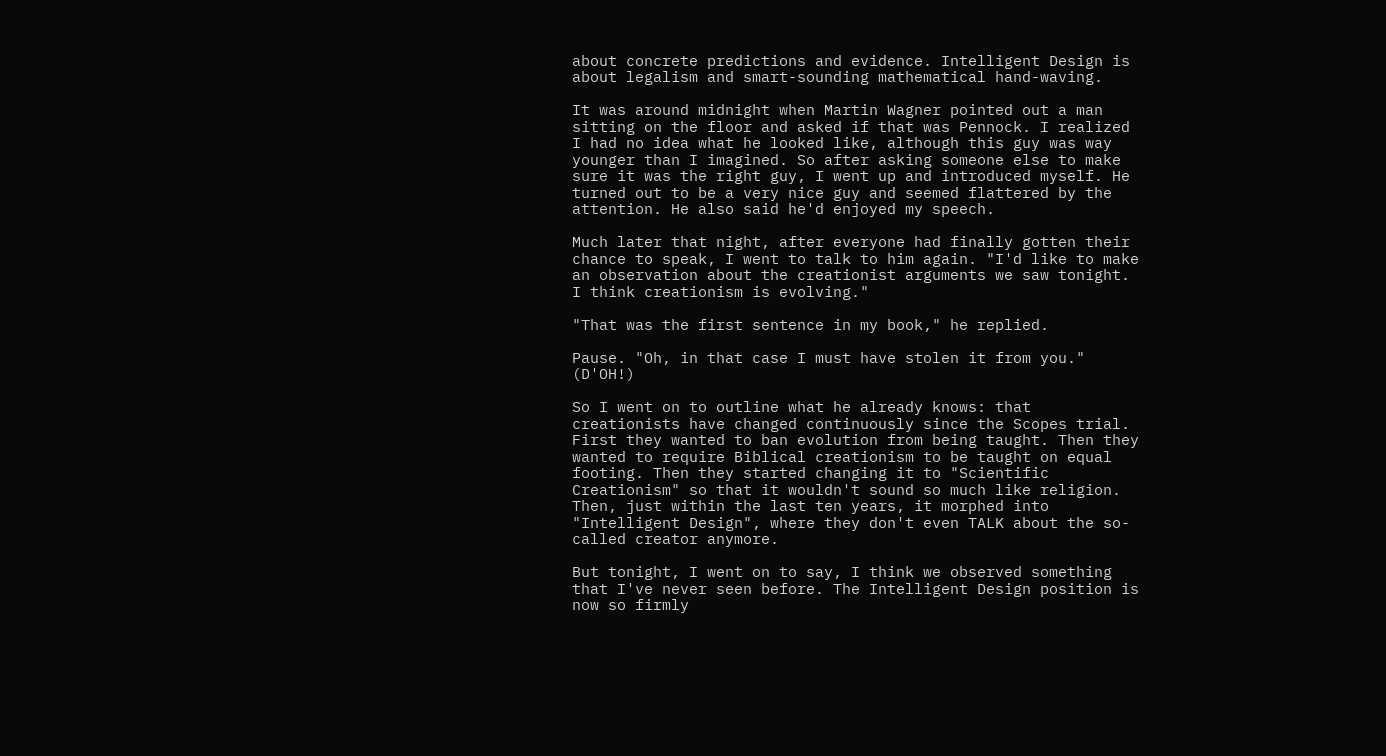about concrete predictions and evidence. Intelligent Design is about legalism and smart-sounding mathematical hand-waving.

It was around midnight when Martin Wagner pointed out a man sitting on the floor and asked if that was Pennock. I realized I had no idea what he looked like, although this guy was way younger than I imagined. So after asking someone else to make sure it was the right guy, I went up and introduced myself. He turned out to be a very nice guy and seemed flattered by the attention. He also said he'd enjoyed my speech.

Much later that night, after everyone had finally gotten their chance to speak, I went to talk to him again. "I'd like to make an observation about the creationist arguments we saw tonight. I think creationism is evolving."

"That was the first sentence in my book," he replied.

Pause. "Oh, in that case I must have stolen it from you." (D'OH!)

So I went on to outline what he already knows: that creationists have changed continuously since the Scopes trial. First they wanted to ban evolution from being taught. Then they wanted to require Biblical creationism to be taught on equal footing. Then they started changing it to "Scientific Creationism" so that it wouldn't sound so much like religion. Then, just within the last ten years, it morphed into "Intelligent Design", where they don't even TALK about the so-called creator anymore.

But tonight, I went on to say, I think we observed something that I've never seen before. The Intelligent Design position is now so firmly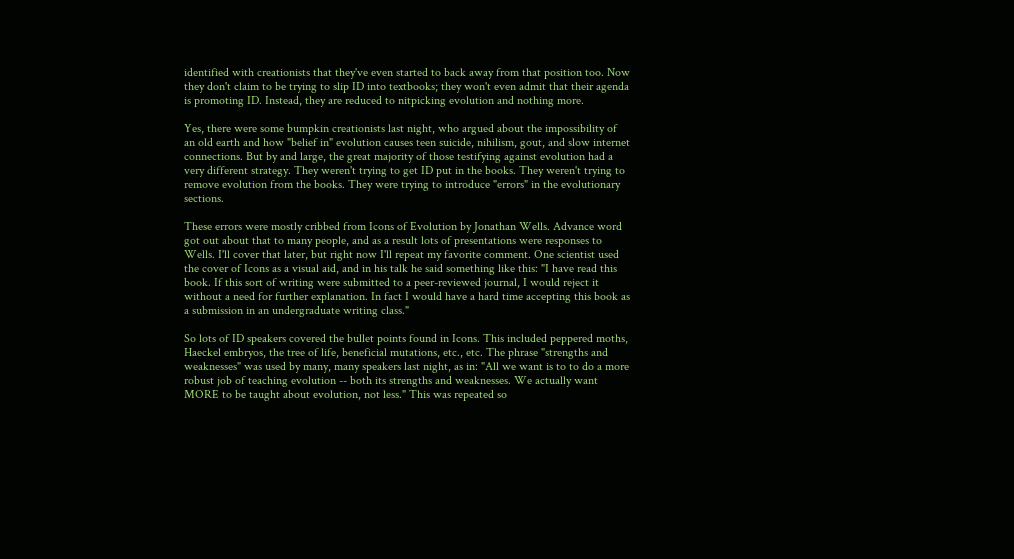identified with creationists that they've even started to back away from that position too. Now they don't claim to be trying to slip ID into textbooks; they won't even admit that their agenda is promoting ID. Instead, they are reduced to nitpicking evolution and nothing more.

Yes, there were some bumpkin creationists last night, who argued about the impossibility of an old earth and how "belief in" evolution causes teen suicide, nihilism, gout, and slow internet connections. But by and large, the great majority of those testifying against evolution had a very different strategy. They weren't trying to get ID put in the books. They weren't trying to remove evolution from the books. They were trying to introduce "errors" in the evolutionary sections.

These errors were mostly cribbed from Icons of Evolution by Jonathan Wells. Advance word got out about that to many people, and as a result lots of presentations were responses to Wells. I'll cover that later, but right now I'll repeat my favorite comment. One scientist used the cover of Icons as a visual aid, and in his talk he said something like this: "I have read this book. If this sort of writing were submitted to a peer-reviewed journal, I would reject it without a need for further explanation. In fact I would have a hard time accepting this book as a submission in an undergraduate writing class."

So lots of ID speakers covered the bullet points found in Icons. This included peppered moths, Haeckel embryos, the tree of life, beneficial mutations, etc., etc. The phrase "strengths and weaknesses" was used by many, many speakers last night, as in: "All we want is to to do a more robust job of teaching evolution -- both its strengths and weaknesses. We actually want MORE to be taught about evolution, not less." This was repeated so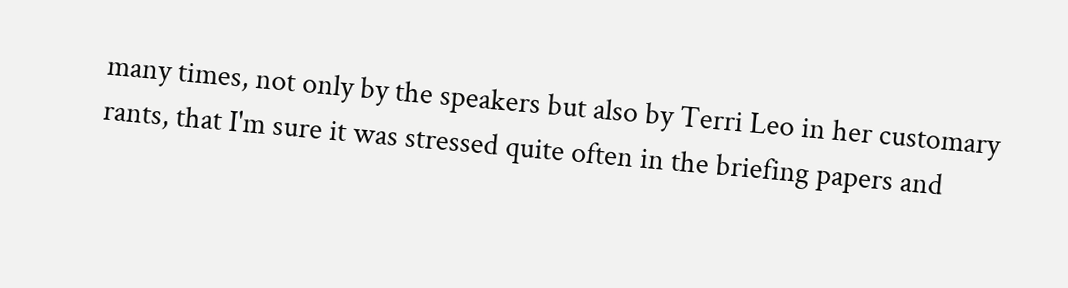many times, not only by the speakers but also by Terri Leo in her customary rants, that I'm sure it was stressed quite often in the briefing papers and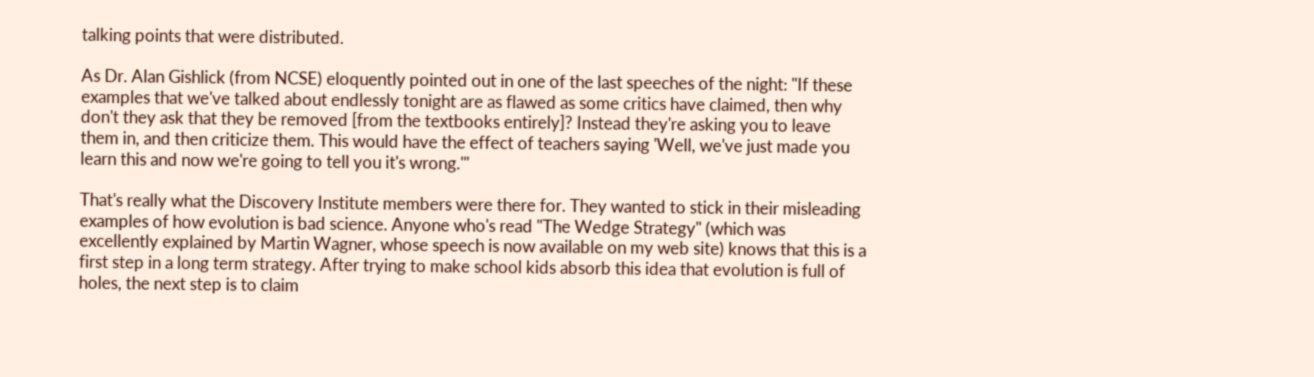talking points that were distributed.

As Dr. Alan Gishlick (from NCSE) eloquently pointed out in one of the last speeches of the night: "If these examples that we've talked about endlessly tonight are as flawed as some critics have claimed, then why don't they ask that they be removed [from the textbooks entirely]? Instead they're asking you to leave them in, and then criticize them. This would have the effect of teachers saying 'Well, we've just made you learn this and now we're going to tell you it's wrong.'"

That's really what the Discovery Institute members were there for. They wanted to stick in their misleading examples of how evolution is bad science. Anyone who's read "The Wedge Strategy" (which was excellently explained by Martin Wagner, whose speech is now available on my web site) knows that this is a first step in a long term strategy. After trying to make school kids absorb this idea that evolution is full of holes, the next step is to claim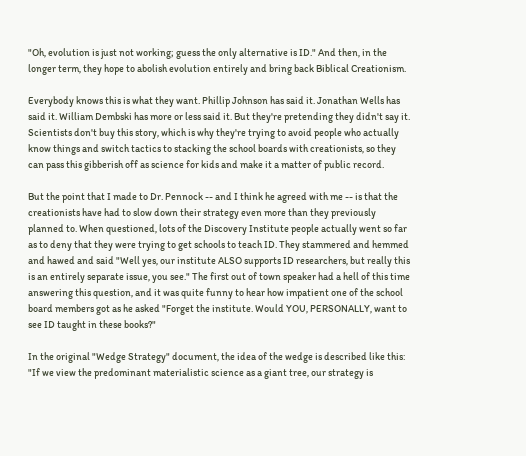"Oh, evolution is just not working; guess the only alternative is ID." And then, in the longer term, they hope to abolish evolution entirely and bring back Biblical Creationism.

Everybody knows this is what they want. Phillip Johnson has said it. Jonathan Wells has said it. William Dembski has more or less said it. But they're pretending they didn't say it. Scientists don't buy this story, which is why they're trying to avoid people who actually know things and switch tactics to stacking the school boards with creationists, so they can pass this gibberish off as science for kids and make it a matter of public record.

But the point that I made to Dr. Pennock -- and I think he agreed with me -- is that the creationists have had to slow down their strategy even more than they previously planned to. When questioned, lots of the Discovery Institute people actually went so far as to deny that they were trying to get schools to teach ID. They stammered and hemmed and hawed and said "Well yes, our institute ALSO supports ID researchers, but really this is an entirely separate issue, you see." The first out of town speaker had a hell of this time answering this question, and it was quite funny to hear how impatient one of the school board members got as he asked "Forget the institute. Would YOU, PERSONALLY, want to see ID taught in these books?"

In the original "Wedge Strategy" document, the idea of the wedge is described like this: "If we view the predominant materialistic science as a giant tree, our strategy is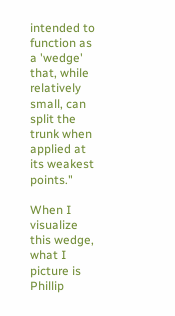intended to function as a 'wedge' that, while relatively small, can split the trunk when applied at its weakest points."

When I visualize this wedge, what I picture is Phillip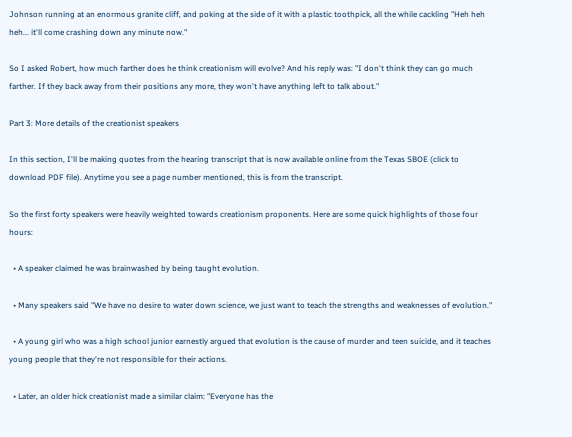Johnson running at an enormous granite cliff, and poking at the side of it with a plastic toothpick, all the while cackling "Heh heh heh... it'll come crashing down any minute now."

So I asked Robert, how much farther does he think creationism will evolve? And his reply was: "I don't think they can go much farther. If they back away from their positions any more, they won't have anything left to talk about."

Part 3: More details of the creationist speakers

In this section, I'll be making quotes from the hearing transcript that is now available online from the Texas SBOE (click to download PDF file). Anytime you see a page number mentioned, this is from the transcript.

So the first forty speakers were heavily weighted towards creationism proponents. Here are some quick highlights of those four hours:

  • A speaker claimed he was brainwashed by being taught evolution.

  • Many speakers said "We have no desire to water down science, we just want to teach the strengths and weaknesses of evolution."

  • A young girl who was a high school junior earnestly argued that evolution is the cause of murder and teen suicide, and it teaches young people that they're not responsible for their actions.

  • Later, an older hick creationist made a similar claim: "Everyone has the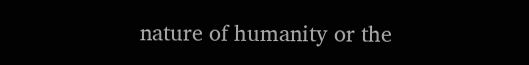nature of humanity or the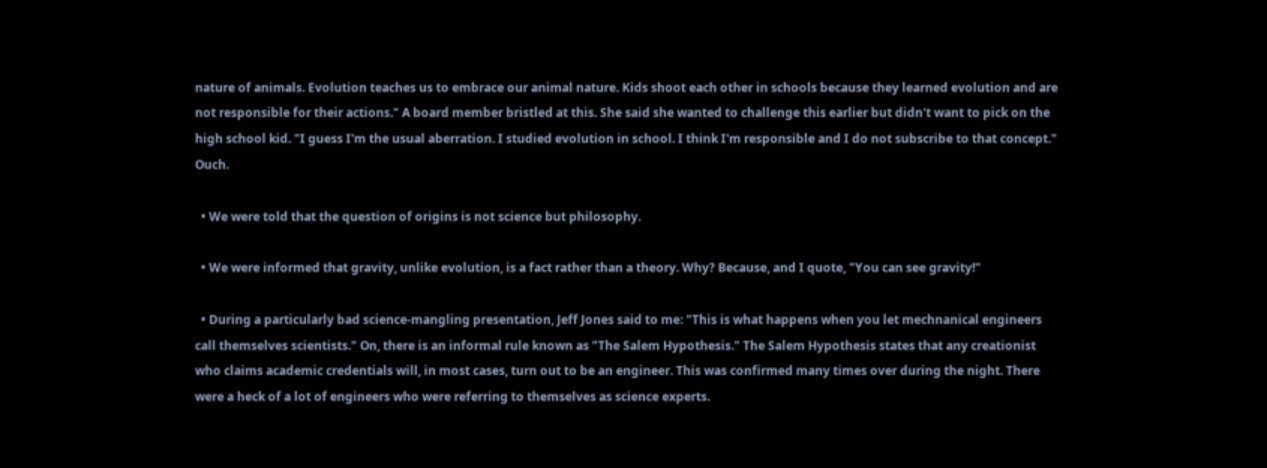nature of animals. Evolution teaches us to embrace our animal nature. Kids shoot each other in schools because they learned evolution and are not responsible for their actions." A board member bristled at this. She said she wanted to challenge this earlier but didn't want to pick on the high school kid. "I guess I'm the usual aberration. I studied evolution in school. I think I'm responsible and I do not subscribe to that concept." Ouch.

  • We were told that the question of origins is not science but philosophy.

  • We were informed that gravity, unlike evolution, is a fact rather than a theory. Why? Because, and I quote, "You can see gravity!"

  • During a particularly bad science-mangling presentation, Jeff Jones said to me: "This is what happens when you let mechnanical engineers call themselves scientists." On, there is an informal rule known as "The Salem Hypothesis." The Salem Hypothesis states that any creationist who claims academic credentials will, in most cases, turn out to be an engineer. This was confirmed many times over during the night. There were a heck of a lot of engineers who were referring to themselves as science experts.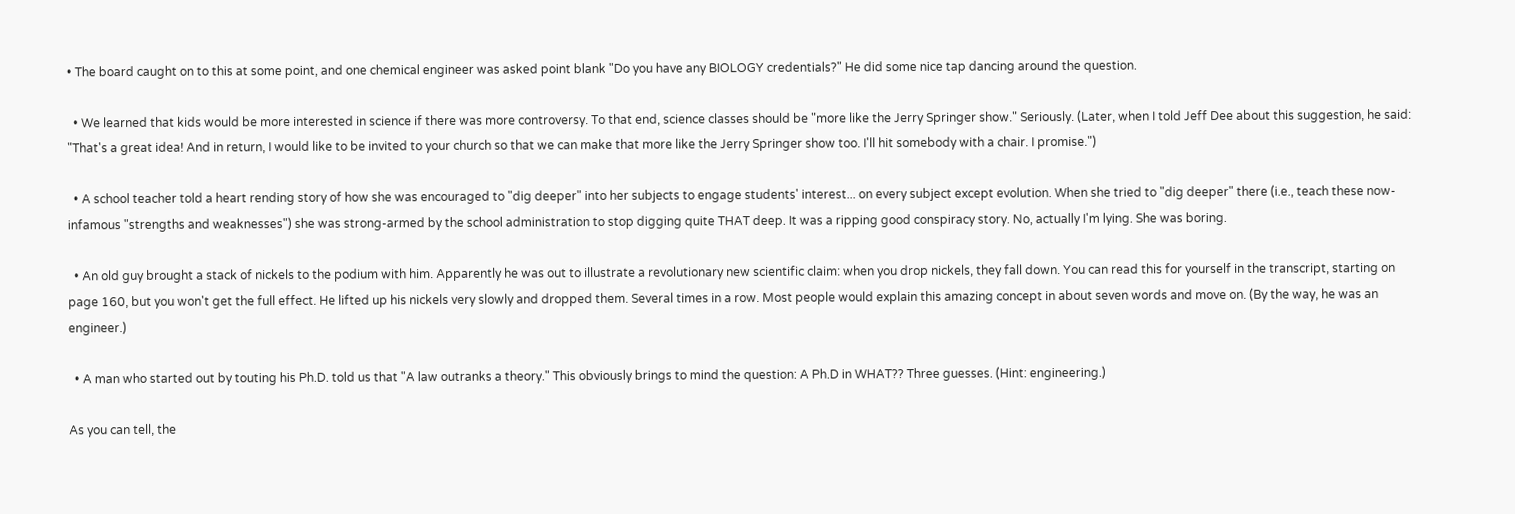• The board caught on to this at some point, and one chemical engineer was asked point blank "Do you have any BIOLOGY credentials?" He did some nice tap dancing around the question.

  • We learned that kids would be more interested in science if there was more controversy. To that end, science classes should be "more like the Jerry Springer show." Seriously. (Later, when I told Jeff Dee about this suggestion, he said: "That's a great idea! And in return, I would like to be invited to your church so that we can make that more like the Jerry Springer show too. I'll hit somebody with a chair. I promise.")

  • A school teacher told a heart rending story of how she was encouraged to "dig deeper" into her subjects to engage students' interest... on every subject except evolution. When she tried to "dig deeper" there (i.e., teach these now-infamous "strengths and weaknesses") she was strong-armed by the school administration to stop digging quite THAT deep. It was a ripping good conspiracy story. No, actually I'm lying. She was boring.

  • An old guy brought a stack of nickels to the podium with him. Apparently he was out to illustrate a revolutionary new scientific claim: when you drop nickels, they fall down. You can read this for yourself in the transcript, starting on page 160, but you won't get the full effect. He lifted up his nickels very slowly and dropped them. Several times in a row. Most people would explain this amazing concept in about seven words and move on. (By the way, he was an engineer.)

  • A man who started out by touting his Ph.D. told us that "A law outranks a theory." This obviously brings to mind the question: A Ph.D in WHAT?? Three guesses. (Hint: engineering.)

As you can tell, the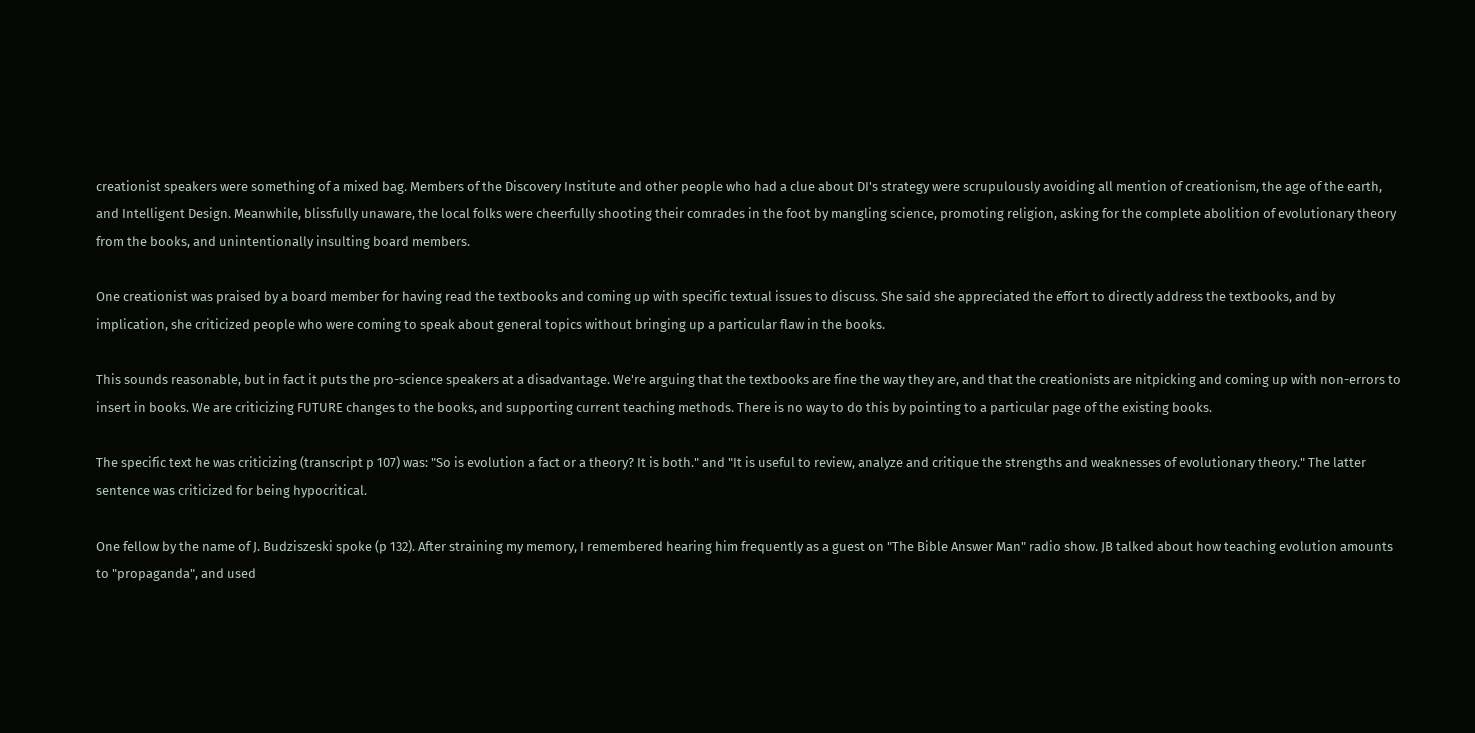creationist speakers were something of a mixed bag. Members of the Discovery Institute and other people who had a clue about DI's strategy were scrupulously avoiding all mention of creationism, the age of the earth, and Intelligent Design. Meanwhile, blissfully unaware, the local folks were cheerfully shooting their comrades in the foot by mangling science, promoting religion, asking for the complete abolition of evolutionary theory from the books, and unintentionally insulting board members.

One creationist was praised by a board member for having read the textbooks and coming up with specific textual issues to discuss. She said she appreciated the effort to directly address the textbooks, and by implication, she criticized people who were coming to speak about general topics without bringing up a particular flaw in the books.

This sounds reasonable, but in fact it puts the pro-science speakers at a disadvantage. We're arguing that the textbooks are fine the way they are, and that the creationists are nitpicking and coming up with non-errors to insert in books. We are criticizing FUTURE changes to the books, and supporting current teaching methods. There is no way to do this by pointing to a particular page of the existing books.

The specific text he was criticizing (transcript p 107) was: "So is evolution a fact or a theory? It is both." and "It is useful to review, analyze and critique the strengths and weaknesses of evolutionary theory." The latter sentence was criticized for being hypocritical.

One fellow by the name of J. Budziszeski spoke (p 132). After straining my memory, I remembered hearing him frequently as a guest on "The Bible Answer Man" radio show. JB talked about how teaching evolution amounts to "propaganda", and used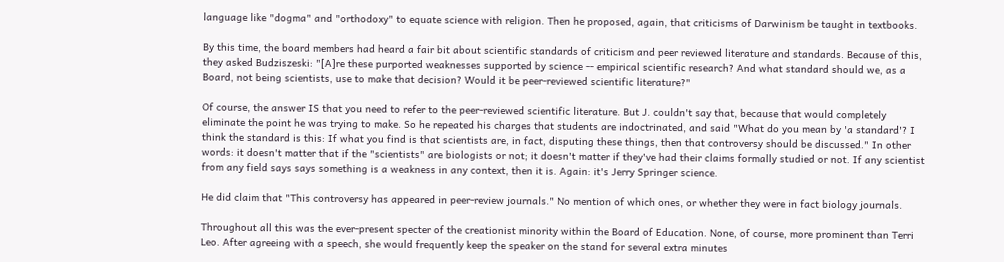language like "dogma" and "orthodoxy" to equate science with religion. Then he proposed, again, that criticisms of Darwinism be taught in textbooks.

By this time, the board members had heard a fair bit about scientific standards of criticism and peer reviewed literature and standards. Because of this, they asked Budziszeski: "[A]re these purported weaknesses supported by science -- empirical scientific research? And what standard should we, as a Board, not being scientists, use to make that decision? Would it be peer-reviewed scientific literature?"

Of course, the answer IS that you need to refer to the peer-reviewed scientific literature. But J. couldn't say that, because that would completely eliminate the point he was trying to make. So he repeated his charges that students are indoctrinated, and said "What do you mean by 'a standard'? I think the standard is this: If what you find is that scientists are, in fact, disputing these things, then that controversy should be discussed." In other words: it doesn't matter that if the "scientists" are biologists or not; it doesn't matter if they've had their claims formally studied or not. If any scientist from any field says says something is a weakness in any context, then it is. Again: it's Jerry Springer science.

He did claim that "This controversy has appeared in peer-review journals." No mention of which ones, or whether they were in fact biology journals.

Throughout all this was the ever-present specter of the creationist minority within the Board of Education. None, of course, more prominent than Terri Leo. After agreeing with a speech, she would frequently keep the speaker on the stand for several extra minutes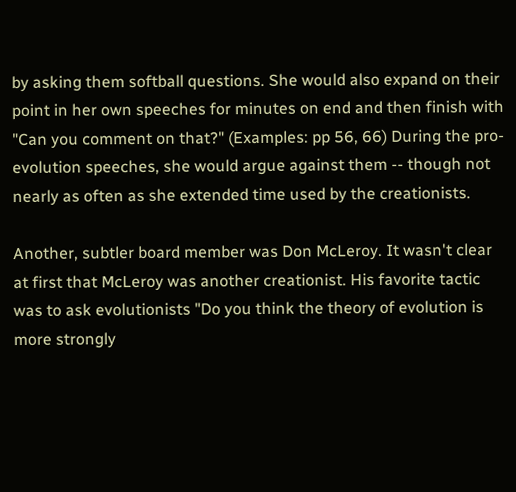by asking them softball questions. She would also expand on their point in her own speeches for minutes on end and then finish with "Can you comment on that?" (Examples: pp 56, 66) During the pro-evolution speeches, she would argue against them -- though not nearly as often as she extended time used by the creationists.

Another, subtler board member was Don McLeroy. It wasn't clear at first that McLeroy was another creationist. His favorite tactic was to ask evolutionists "Do you think the theory of evolution is more strongly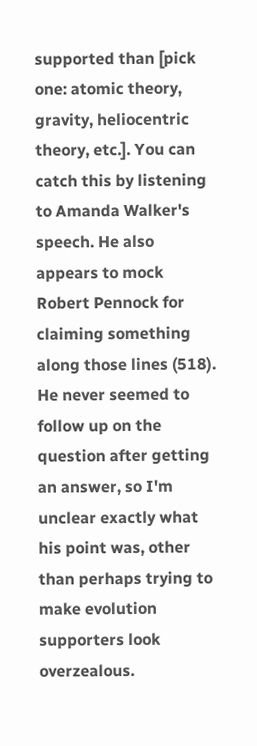supported than [pick one: atomic theory, gravity, heliocentric theory, etc.]. You can catch this by listening to Amanda Walker's speech. He also appears to mock Robert Pennock for claiming something along those lines (518). He never seemed to follow up on the question after getting an answer, so I'm unclear exactly what his point was, other than perhaps trying to make evolution supporters look overzealous.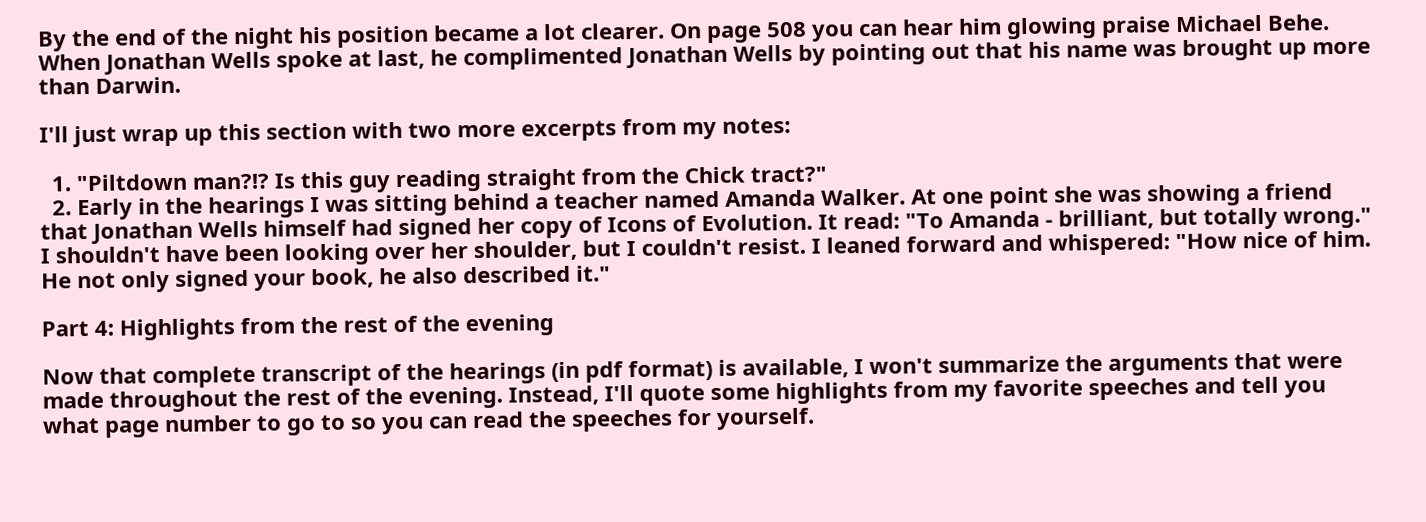By the end of the night his position became a lot clearer. On page 508 you can hear him glowing praise Michael Behe. When Jonathan Wells spoke at last, he complimented Jonathan Wells by pointing out that his name was brought up more than Darwin.

I'll just wrap up this section with two more excerpts from my notes:

  1. "Piltdown man?!? Is this guy reading straight from the Chick tract?"
  2. Early in the hearings I was sitting behind a teacher named Amanda Walker. At one point she was showing a friend that Jonathan Wells himself had signed her copy of Icons of Evolution. It read: "To Amanda - brilliant, but totally wrong." I shouldn't have been looking over her shoulder, but I couldn't resist. I leaned forward and whispered: "How nice of him. He not only signed your book, he also described it."

Part 4: Highlights from the rest of the evening

Now that complete transcript of the hearings (in pdf format) is available, I won't summarize the arguments that were made throughout the rest of the evening. Instead, I'll quote some highlights from my favorite speeches and tell you what page number to go to so you can read the speeches for yourself.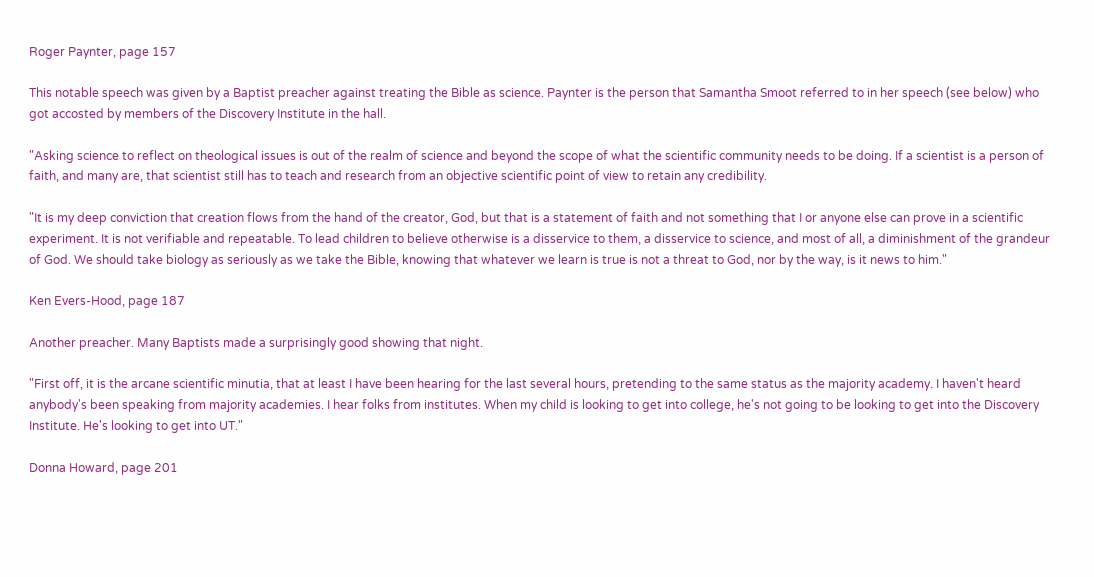Roger Paynter, page 157

This notable speech was given by a Baptist preacher against treating the Bible as science. Paynter is the person that Samantha Smoot referred to in her speech (see below) who got accosted by members of the Discovery Institute in the hall.

"Asking science to reflect on theological issues is out of the realm of science and beyond the scope of what the scientific community needs to be doing. If a scientist is a person of faith, and many are, that scientist still has to teach and research from an objective scientific point of view to retain any credibility.

"It is my deep conviction that creation flows from the hand of the creator, God, but that is a statement of faith and not something that I or anyone else can prove in a scientific experiment. It is not verifiable and repeatable. To lead children to believe otherwise is a disservice to them, a disservice to science, and most of all, a diminishment of the grandeur of God. We should take biology as seriously as we take the Bible, knowing that whatever we learn is true is not a threat to God, nor by the way, is it news to him."

Ken Evers-Hood, page 187

Another preacher. Many Baptists made a surprisingly good showing that night.

"First off, it is the arcane scientific minutia, that at least I have been hearing for the last several hours, pretending to the same status as the majority academy. I haven't heard anybody's been speaking from majority academies. I hear folks from institutes. When my child is looking to get into college, he's not going to be looking to get into the Discovery Institute. He's looking to get into UT."

Donna Howard, page 201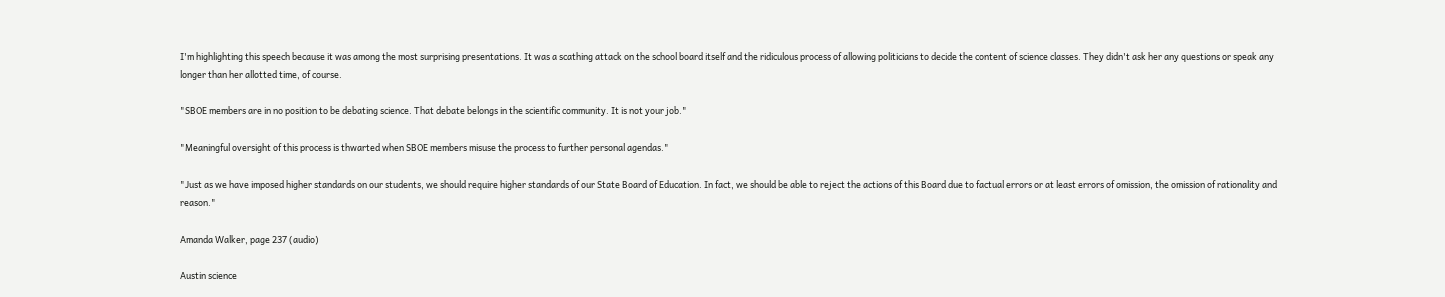I'm highlighting this speech because it was among the most surprising presentations. It was a scathing attack on the school board itself and the ridiculous process of allowing politicians to decide the content of science classes. They didn't ask her any questions or speak any longer than her allotted time, of course.

"SBOE members are in no position to be debating science. That debate belongs in the scientific community. It is not your job."

"Meaningful oversight of this process is thwarted when SBOE members misuse the process to further personal agendas."

"Just as we have imposed higher standards on our students, we should require higher standards of our State Board of Education. In fact, we should be able to reject the actions of this Board due to factual errors or at least errors of omission, the omission of rationality and reason."

Amanda Walker, page 237 (audio)

Austin science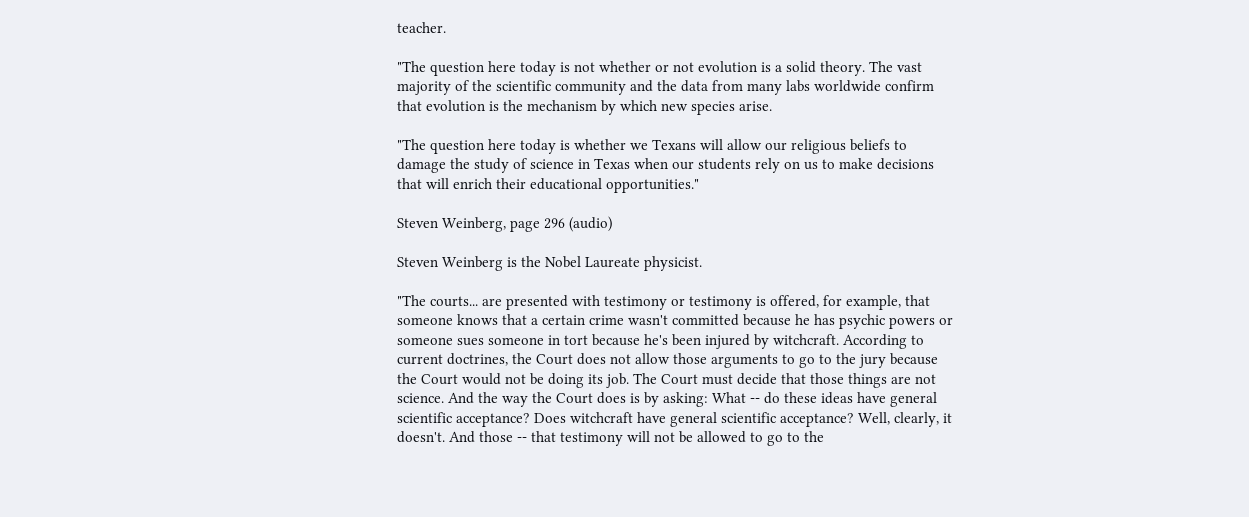teacher.

"The question here today is not whether or not evolution is a solid theory. The vast majority of the scientific community and the data from many labs worldwide confirm that evolution is the mechanism by which new species arise.

"The question here today is whether we Texans will allow our religious beliefs to damage the study of science in Texas when our students rely on us to make decisions that will enrich their educational opportunities."

Steven Weinberg, page 296 (audio)

Steven Weinberg is the Nobel Laureate physicist.

"The courts... are presented with testimony or testimony is offered, for example, that someone knows that a certain crime wasn't committed because he has psychic powers or someone sues someone in tort because he's been injured by witchcraft. According to current doctrines, the Court does not allow those arguments to go to the jury because the Court would not be doing its job. The Court must decide that those things are not science. And the way the Court does is by asking: What -- do these ideas have general scientific acceptance? Does witchcraft have general scientific acceptance? Well, clearly, it doesn't. And those -- that testimony will not be allowed to go to the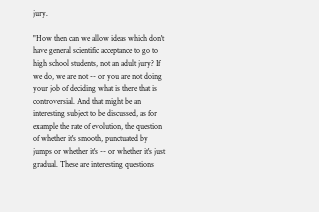jury.

"How then can we allow ideas which don't have general scientific acceptance to go to high school students, not an adult jury? If we do, we are not -- or you are not doing your job of deciding what is there that is controversial. And that might be an interesting subject to be discussed, as for example the rate of evolution, the question of whether it's smooth, punctuated by jumps or whether it's -- or whether it's just gradual. These are interesting questions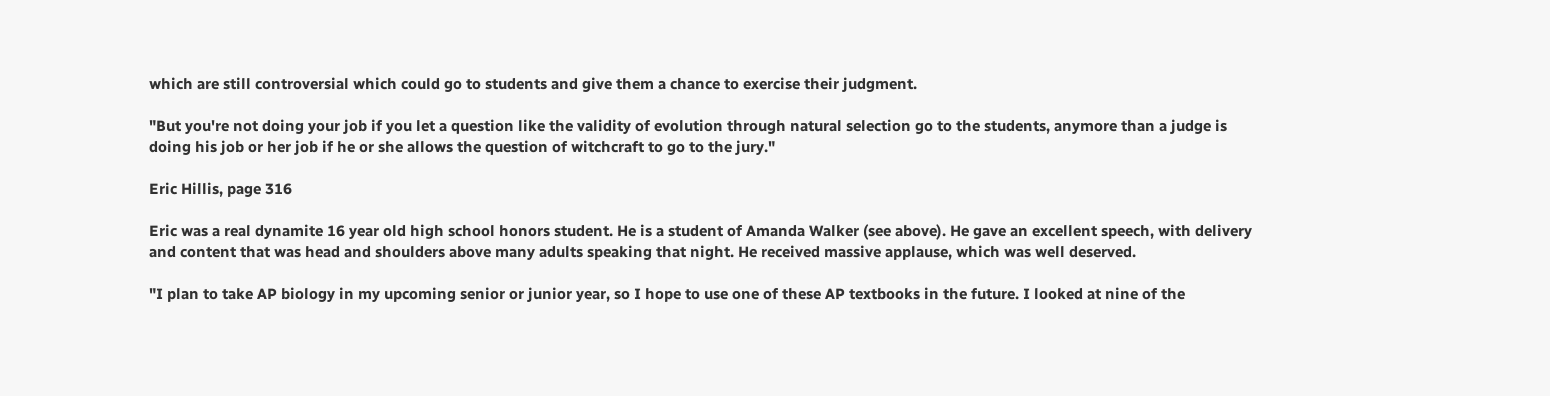which are still controversial which could go to students and give them a chance to exercise their judgment.

"But you're not doing your job if you let a question like the validity of evolution through natural selection go to the students, anymore than a judge is doing his job or her job if he or she allows the question of witchcraft to go to the jury."

Eric Hillis, page 316

Eric was a real dynamite 16 year old high school honors student. He is a student of Amanda Walker (see above). He gave an excellent speech, with delivery and content that was head and shoulders above many adults speaking that night. He received massive applause, which was well deserved.

"I plan to take AP biology in my upcoming senior or junior year, so I hope to use one of these AP textbooks in the future. I looked at nine of the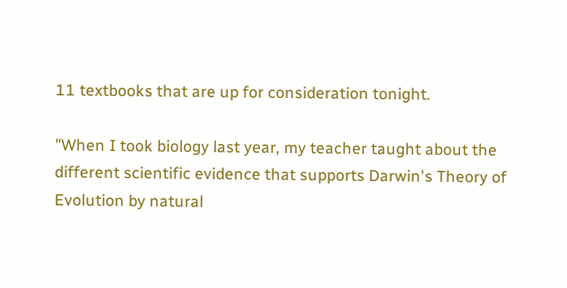11 textbooks that are up for consideration tonight.

"When I took biology last year, my teacher taught about the different scientific evidence that supports Darwin's Theory of Evolution by natural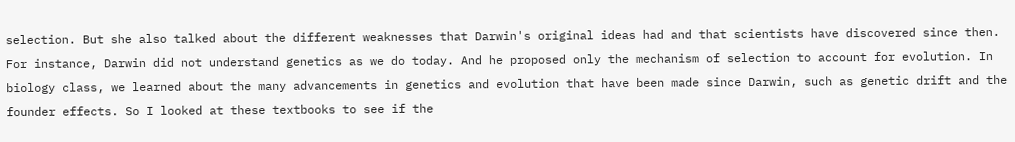selection. But she also talked about the different weaknesses that Darwin's original ideas had and that scientists have discovered since then. For instance, Darwin did not understand genetics as we do today. And he proposed only the mechanism of selection to account for evolution. In biology class, we learned about the many advancements in genetics and evolution that have been made since Darwin, such as genetic drift and the founder effects. So I looked at these textbooks to see if the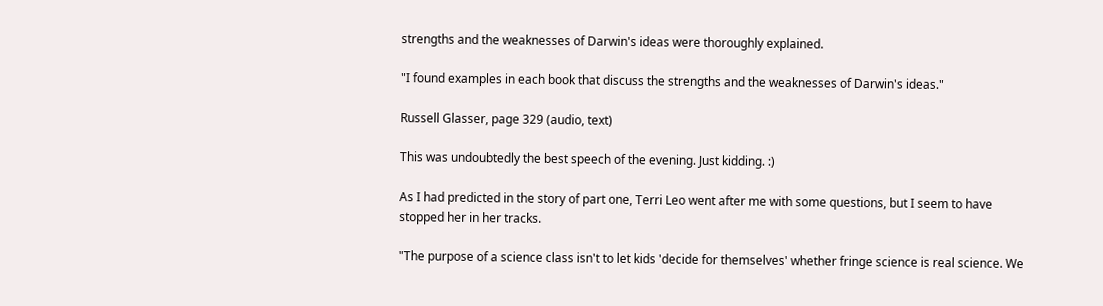strengths and the weaknesses of Darwin's ideas were thoroughly explained.

"I found examples in each book that discuss the strengths and the weaknesses of Darwin's ideas."

Russell Glasser, page 329 (audio, text)

This was undoubtedly the best speech of the evening. Just kidding. :)

As I had predicted in the story of part one, Terri Leo went after me with some questions, but I seem to have stopped her in her tracks.

"The purpose of a science class isn't to let kids 'decide for themselves' whether fringe science is real science. We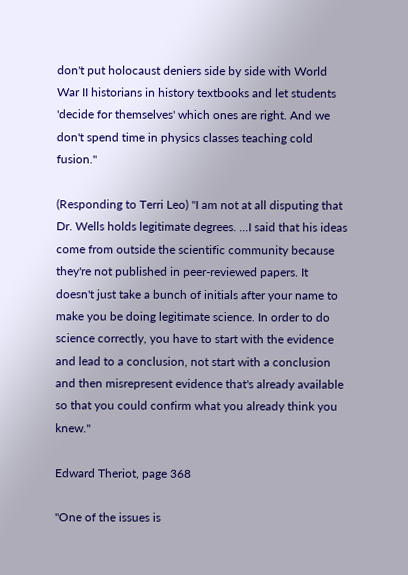don't put holocaust deniers side by side with World War II historians in history textbooks and let students 'decide for themselves' which ones are right. And we don't spend time in physics classes teaching cold fusion."

(Responding to Terri Leo) "I am not at all disputing that Dr. Wells holds legitimate degrees. ...I said that his ideas come from outside the scientific community because they're not published in peer-reviewed papers. It doesn't just take a bunch of initials after your name to make you be doing legitimate science. In order to do science correctly, you have to start with the evidence and lead to a conclusion, not start with a conclusion and then misrepresent evidence that's already available so that you could confirm what you already think you knew."

Edward Theriot, page 368

"One of the issues is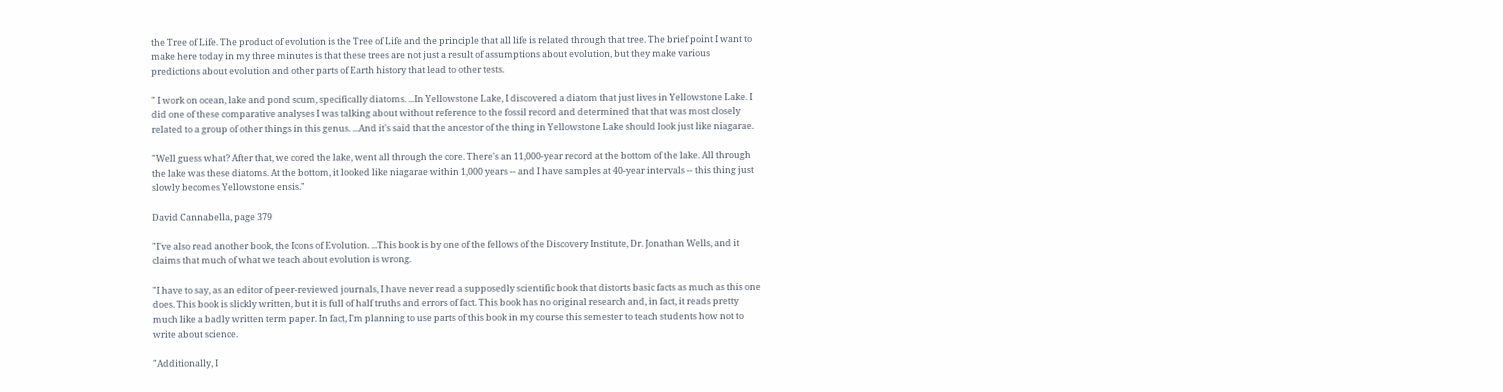the Tree of Life. The product of evolution is the Tree of Life and the principle that all life is related through that tree. The brief point I want to make here today in my three minutes is that these trees are not just a result of assumptions about evolution, but they make various predictions about evolution and other parts of Earth history that lead to other tests.

" I work on ocean, lake and pond scum, specifically diatoms. ...In Yellowstone Lake, I discovered a diatom that just lives in Yellowstone Lake. I did one of these comparative analyses I was talking about without reference to the fossil record and determined that that was most closely related to a group of other things in this genus. ...And it's said that the ancestor of the thing in Yellowstone Lake should look just like niagarae.

"Well guess what? After that, we cored the lake, went all through the core. There's an 11,000-year record at the bottom of the lake. All through the lake was these diatoms. At the bottom, it looked like niagarae within 1,000 years -- and I have samples at 40-year intervals -- this thing just slowly becomes Yellowstone ensis."

David Cannabella, page 379

"I've also read another book, the Icons of Evolution. ...This book is by one of the fellows of the Discovery Institute, Dr. Jonathan Wells, and it claims that much of what we teach about evolution is wrong.

"I have to say, as an editor of peer-reviewed journals, I have never read a supposedly scientific book that distorts basic facts as much as this one does. This book is slickly written, but it is full of half truths and errors of fact. This book has no original research and, in fact, it reads pretty much like a badly written term paper. In fact, I'm planning to use parts of this book in my course this semester to teach students how not to write about science.

"Additionally, I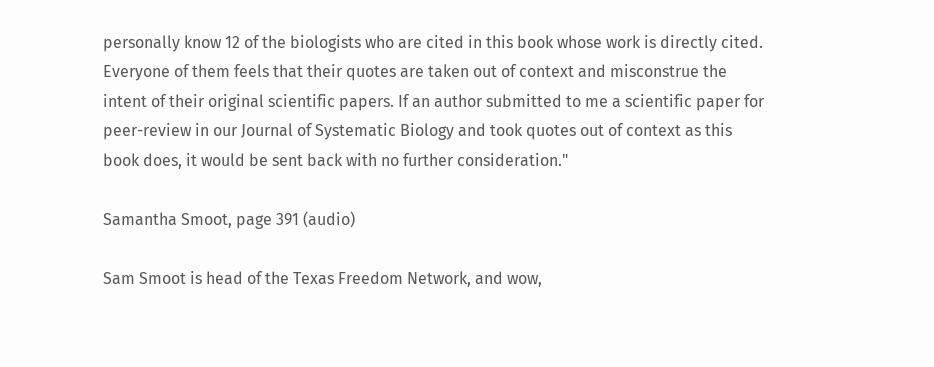personally know 12 of the biologists who are cited in this book whose work is directly cited. Everyone of them feels that their quotes are taken out of context and misconstrue the intent of their original scientific papers. If an author submitted to me a scientific paper for peer-review in our Journal of Systematic Biology and took quotes out of context as this book does, it would be sent back with no further consideration."

Samantha Smoot, page 391 (audio)

Sam Smoot is head of the Texas Freedom Network, and wow,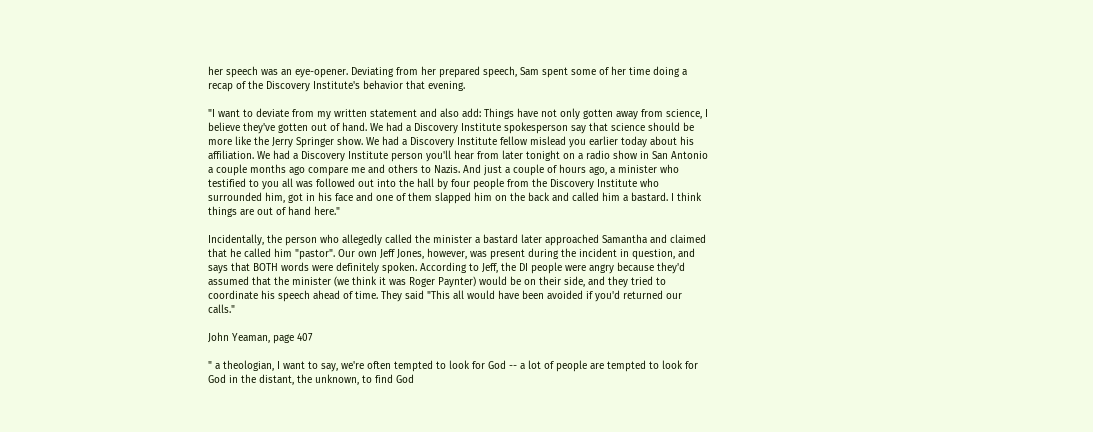her speech was an eye-opener. Deviating from her prepared speech, Sam spent some of her time doing a recap of the Discovery Institute's behavior that evening.

"I want to deviate from my written statement and also add: Things have not only gotten away from science, I believe they've gotten out of hand. We had a Discovery Institute spokesperson say that science should be more like the Jerry Springer show. We had a Discovery Institute fellow mislead you earlier today about his affiliation. We had a Discovery Institute person you'll hear from later tonight on a radio show in San Antonio a couple months ago compare me and others to Nazis. And just a couple of hours ago, a minister who testified to you all was followed out into the hall by four people from the Discovery Institute who surrounded him, got in his face and one of them slapped him on the back and called him a bastard. I think things are out of hand here."

Incidentally, the person who allegedly called the minister a bastard later approached Samantha and claimed that he called him "pastor". Our own Jeff Jones, however, was present during the incident in question, and says that BOTH words were definitely spoken. According to Jeff, the DI people were angry because they'd assumed that the minister (we think it was Roger Paynter) would be on their side, and they tried to coordinate his speech ahead of time. They said "This all would have been avoided if you'd returned our calls."

John Yeaman, page 407

" a theologian, I want to say, we're often tempted to look for God -- a lot of people are tempted to look for God in the distant, the unknown, to find God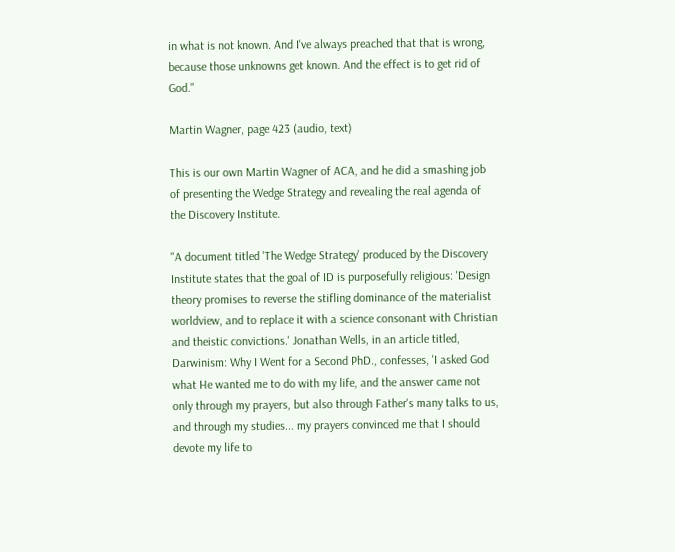in what is not known. And I've always preached that that is wrong, because those unknowns get known. And the effect is to get rid of God."

Martin Wagner, page 423 (audio, text)

This is our own Martin Wagner of ACA, and he did a smashing job of presenting the Wedge Strategy and revealing the real agenda of the Discovery Institute.

"A document titled 'The Wedge Strategy' produced by the Discovery Institute states that the goal of ID is purposefully religious: 'Design theory promises to reverse the stifling dominance of the materialist worldview, and to replace it with a science consonant with Christian and theistic convictions.' Jonathan Wells, in an article titled, Darwinism: Why I Went for a Second PhD., confesses, 'I asked God what He wanted me to do with my life, and the answer came not only through my prayers, but also through Father's many talks to us, and through my studies... my prayers convinced me that I should devote my life to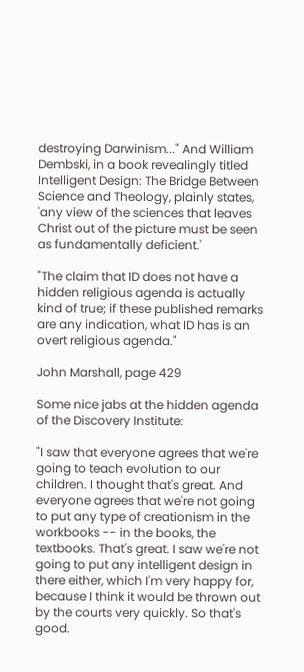destroying Darwinism..." And William Dembski, in a book revealingly titled Intelligent Design: The Bridge Between Science and Theology, plainly states, 'any view of the sciences that leaves Christ out of the picture must be seen as fundamentally deficient.'

"The claim that ID does not have a hidden religious agenda is actually kind of true; if these published remarks are any indication, what ID has is an overt religious agenda."

John Marshall, page 429

Some nice jabs at the hidden agenda of the Discovery Institute:

"I saw that everyone agrees that we're going to teach evolution to our children. I thought that's great. And everyone agrees that we're not going to put any type of creationism in the workbooks -- in the books, the textbooks. That's great. I saw we're not going to put any intelligent design in there either, which I'm very happy for, because I think it would be thrown out by the courts very quickly. So that's good.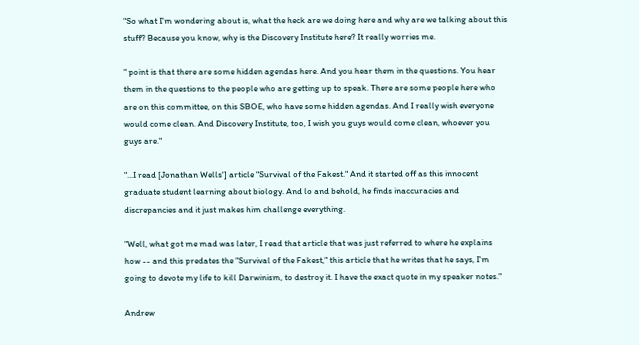"So what I'm wondering about is, what the heck are we doing here and why are we talking about this stuff? Because you know, why is the Discovery Institute here? It really worries me.

" point is that there are some hidden agendas here. And you hear them in the questions. You hear them in the questions to the people who are getting up to speak. There are some people here who are on this committee, on this SBOE, who have some hidden agendas. And I really wish everyone would come clean. And Discovery Institute, too, I wish you guys would come clean, whoever you guys are."

"...I read [Jonathan Wells'] article "Survival of the Fakest." And it started off as this innocent graduate student learning about biology. And lo and behold, he finds inaccuracies and discrepancies and it just makes him challenge everything.

"Well, what got me mad was later, I read that article that was just referred to where he explains how -- and this predates the "Survival of the Fakest," this article that he writes that he says, I'm going to devote my life to kill Darwinism, to destroy it. I have the exact quote in my speaker notes."

Andrew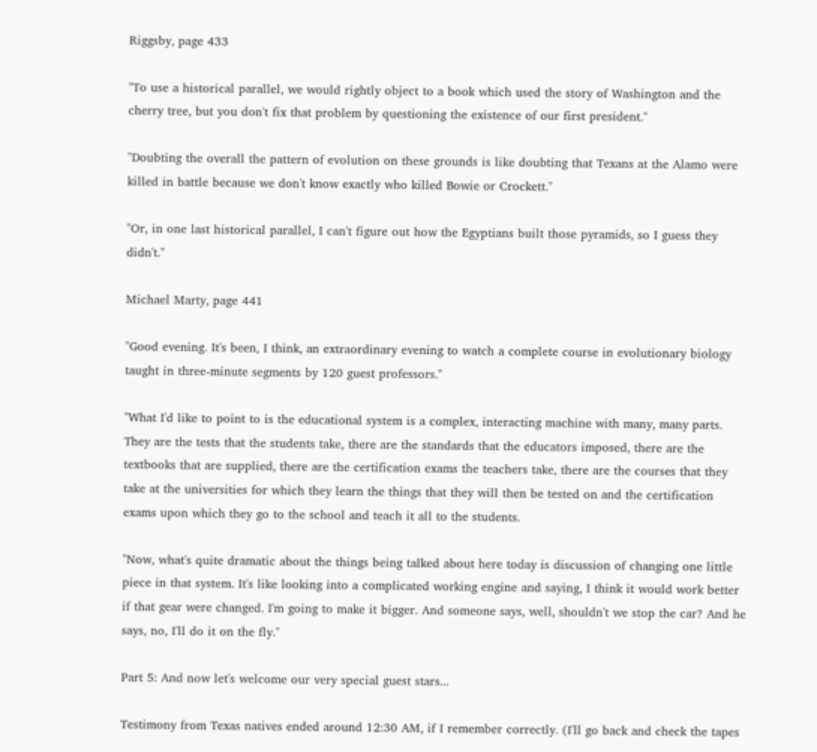Riggsby, page 433

"To use a historical parallel, we would rightly object to a book which used the story of Washington and the cherry tree, but you don't fix that problem by questioning the existence of our first president."

"Doubting the overall the pattern of evolution on these grounds is like doubting that Texans at the Alamo were killed in battle because we don't know exactly who killed Bowie or Crockett."

"Or, in one last historical parallel, I can't figure out how the Egyptians built those pyramids, so I guess they didn't."

Michael Marty, page 441

"Good evening. It's been, I think, an extraordinary evening to watch a complete course in evolutionary biology taught in three-minute segments by 120 guest professors."

"What I'd like to point to is the educational system is a complex, interacting machine with many, many parts. They are the tests that the students take, there are the standards that the educators imposed, there are the textbooks that are supplied, there are the certification exams the teachers take, there are the courses that they take at the universities for which they learn the things that they will then be tested on and the certification exams upon which they go to the school and teach it all to the students.

"Now, what's quite dramatic about the things being talked about here today is discussion of changing one little piece in that system. It's like looking into a complicated working engine and saying, I think it would work better if that gear were changed. I'm going to make it bigger. And someone says, well, shouldn't we stop the car? And he says, no, I'll do it on the fly."

Part 5: And now let's welcome our very special guest stars...

Testimony from Texas natives ended around 12:30 AM, if I remember correctly. (I'll go back and check the tapes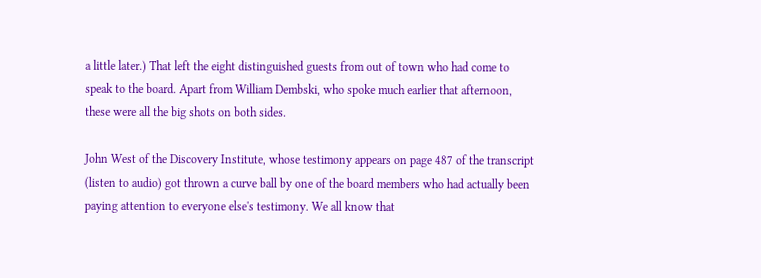a little later.) That left the eight distinguished guests from out of town who had come to speak to the board. Apart from William Dembski, who spoke much earlier that afternoon, these were all the big shots on both sides.

John West of the Discovery Institute, whose testimony appears on page 487 of the transcript (listen to audio) got thrown a curve ball by one of the board members who had actually been paying attention to everyone else's testimony. We all know that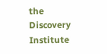the Discovery Institute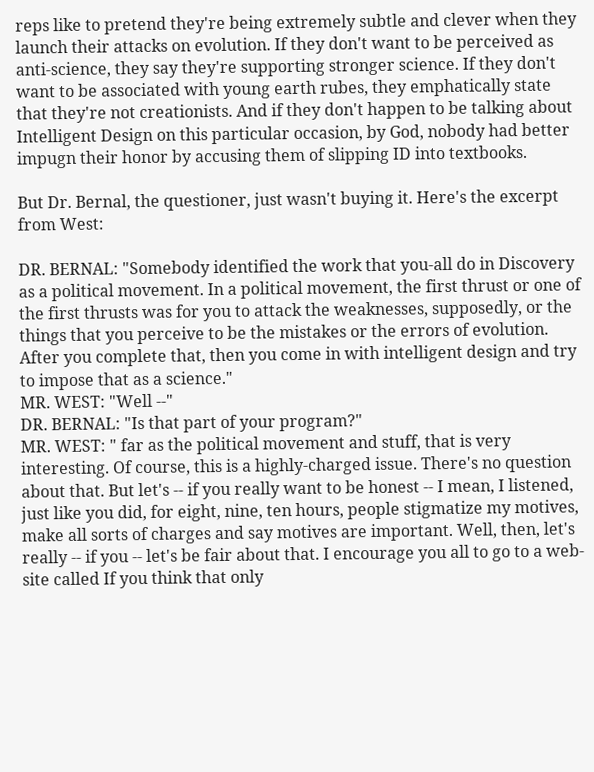reps like to pretend they're being extremely subtle and clever when they launch their attacks on evolution. If they don't want to be perceived as anti-science, they say they're supporting stronger science. If they don't want to be associated with young earth rubes, they emphatically state that they're not creationists. And if they don't happen to be talking about Intelligent Design on this particular occasion, by God, nobody had better impugn their honor by accusing them of slipping ID into textbooks.

But Dr. Bernal, the questioner, just wasn't buying it. Here's the excerpt from West:

DR. BERNAL: "Somebody identified the work that you-all do in Discovery as a political movement. In a political movement, the first thrust or one of the first thrusts was for you to attack the weaknesses, supposedly, or the things that you perceive to be the mistakes or the errors of evolution. After you complete that, then you come in with intelligent design and try to impose that as a science."
MR. WEST: "Well --"
DR. BERNAL: "Is that part of your program?"
MR. WEST: " far as the political movement and stuff, that is very interesting. Of course, this is a highly-charged issue. There's no question about that. But let's -- if you really want to be honest -- I mean, I listened, just like you did, for eight, nine, ten hours, people stigmatize my motives, make all sorts of charges and say motives are important. Well, then, let's really -- if you -- let's be fair about that. I encourage you all to go to a web-site called If you think that only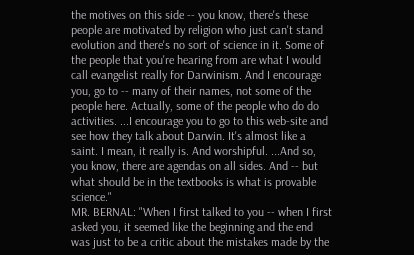the motives on this side -- you know, there's these people are motivated by religion who just can't stand evolution and there's no sort of science in it. Some of the people that you're hearing from are what I would call evangelist really for Darwinism. And I encourage you, go to -- many of their names, not some of the people here. Actually, some of the people who do do activities. ...I encourage you to go to this web-site and see how they talk about Darwin. It's almost like a saint. I mean, it really is. And worshipful. ...And so, you know, there are agendas on all sides. And -- but what should be in the textbooks is what is provable science."
MR. BERNAL: "When I first talked to you -- when I first asked you, it seemed like the beginning and the end was just to be a critic about the mistakes made by the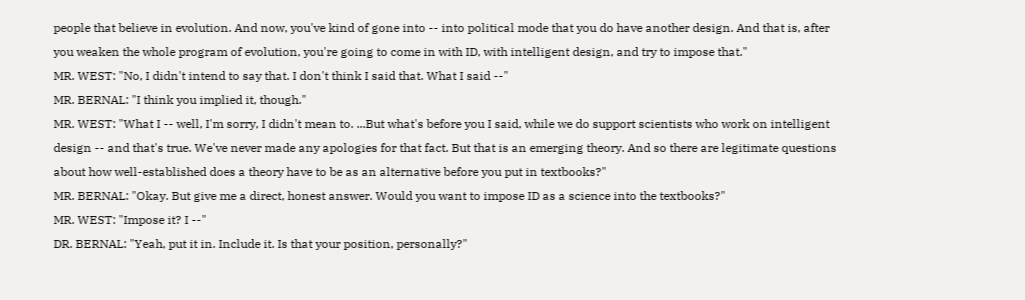people that believe in evolution. And now, you've kind of gone into -- into political mode that you do have another design. And that is, after you weaken the whole program of evolution, you're going to come in with ID, with intelligent design, and try to impose that."
MR. WEST: "No, I didn't intend to say that. I don't think I said that. What I said --"
MR. BERNAL: "I think you implied it, though."
MR. WEST: "What I -- well, I'm sorry, I didn't mean to. ...But what's before you I said, while we do support scientists who work on intelligent design -- and that's true. We've never made any apologies for that fact. But that is an emerging theory. And so there are legitimate questions about how well-established does a theory have to be as an alternative before you put in textbooks?"
MR. BERNAL: "Okay. But give me a direct, honest answer. Would you want to impose ID as a science into the textbooks?"
MR. WEST: "Impose it? I --"
DR. BERNAL: "Yeah, put it in. Include it. Is that your position, personally?"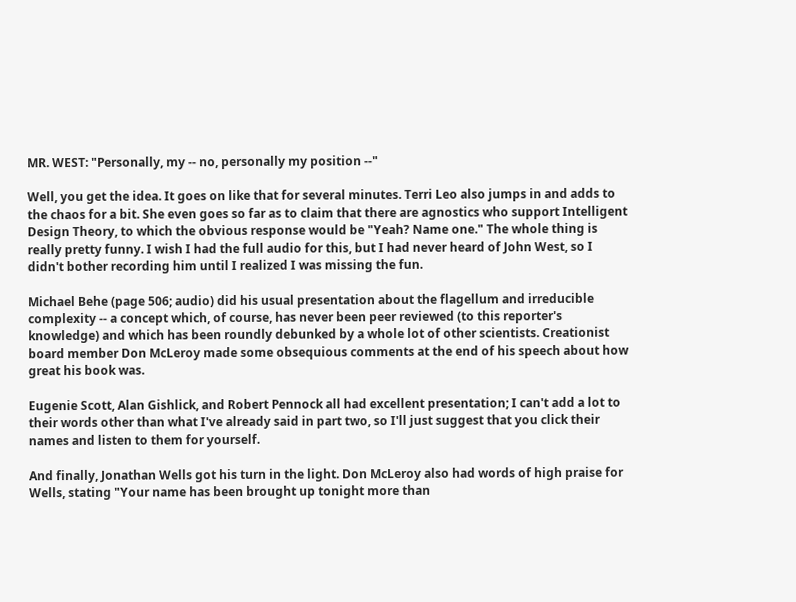MR. WEST: "Personally, my -- no, personally my position --"

Well, you get the idea. It goes on like that for several minutes. Terri Leo also jumps in and adds to the chaos for a bit. She even goes so far as to claim that there are agnostics who support Intelligent Design Theory, to which the obvious response would be "Yeah? Name one." The whole thing is really pretty funny. I wish I had the full audio for this, but I had never heard of John West, so I didn't bother recording him until I realized I was missing the fun.

Michael Behe (page 506; audio) did his usual presentation about the flagellum and irreducible complexity -- a concept which, of course, has never been peer reviewed (to this reporter's knowledge) and which has been roundly debunked by a whole lot of other scientists. Creationist board member Don McLeroy made some obsequious comments at the end of his speech about how great his book was.

Eugenie Scott, Alan Gishlick, and Robert Pennock all had excellent presentation; I can't add a lot to their words other than what I've already said in part two, so I'll just suggest that you click their names and listen to them for yourself.

And finally, Jonathan Wells got his turn in the light. Don McLeroy also had words of high praise for Wells, stating "Your name has been brought up tonight more than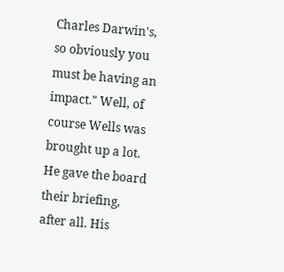Charles Darwin's, so obviously you must be having an impact." Well, of course Wells was brought up a lot. He gave the board their briefing, after all. His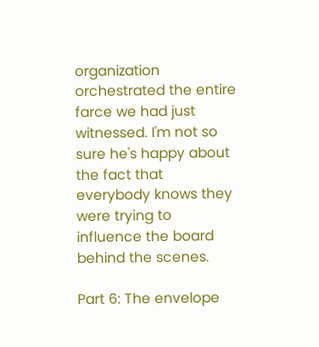organization orchestrated the entire farce we had just witnessed. I'm not so sure he's happy about the fact that everybody knows they were trying to influence the board behind the scenes.

Part 6: The envelope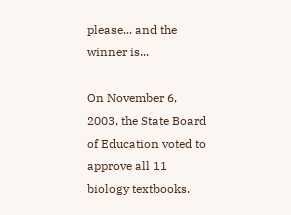please... and the winner is...

On November 6, 2003, the State Board of Education voted to approve all 11 biology textbooks.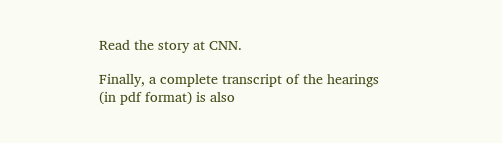Read the story at CNN.

Finally, a complete transcript of the hearings (in pdf format) is also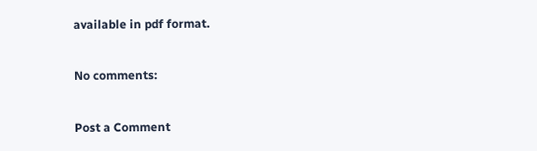available in pdf format.

No comments:

Post a Comment